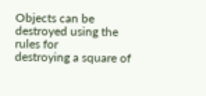Objects can be destroyed using the rules for
destroying a square of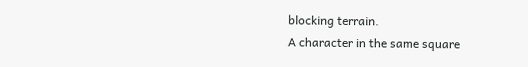blocking terrain.
A character in the same square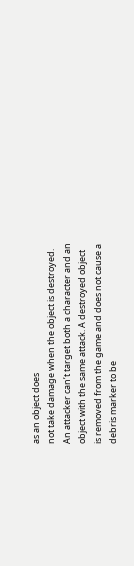as an object does
not take damage when the object is destroyed.
An attacker can’t target both a character and an
object with the same attack. A destroyed object
is removed from the game and does not cause a
debris marker to be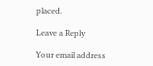placed.

Leave a Reply

Your email address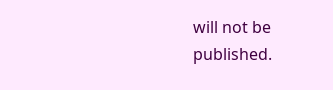will not be published.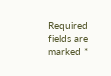Required fields are marked *